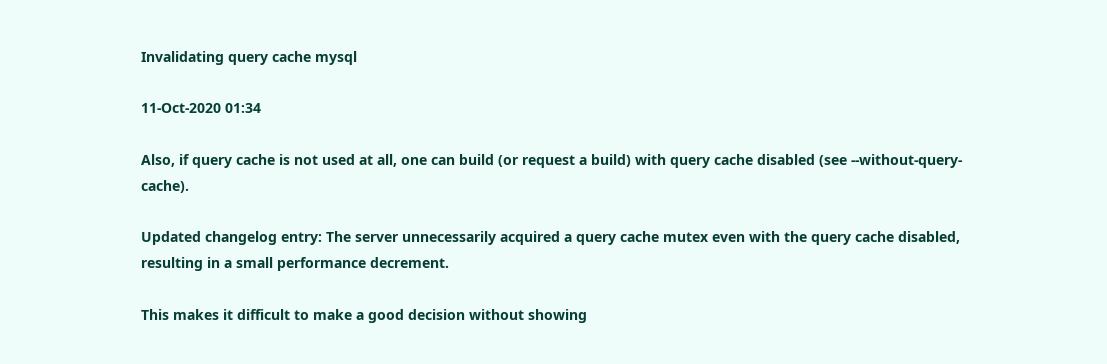Invalidating query cache mysql

11-Oct-2020 01:34

Also, if query cache is not used at all, one can build (or request a build) with query cache disabled (see --without-query-cache).

Updated changelog entry: The server unnecessarily acquired a query cache mutex even with the query cache disabled, resulting in a small performance decrement.

This makes it difficult to make a good decision without showing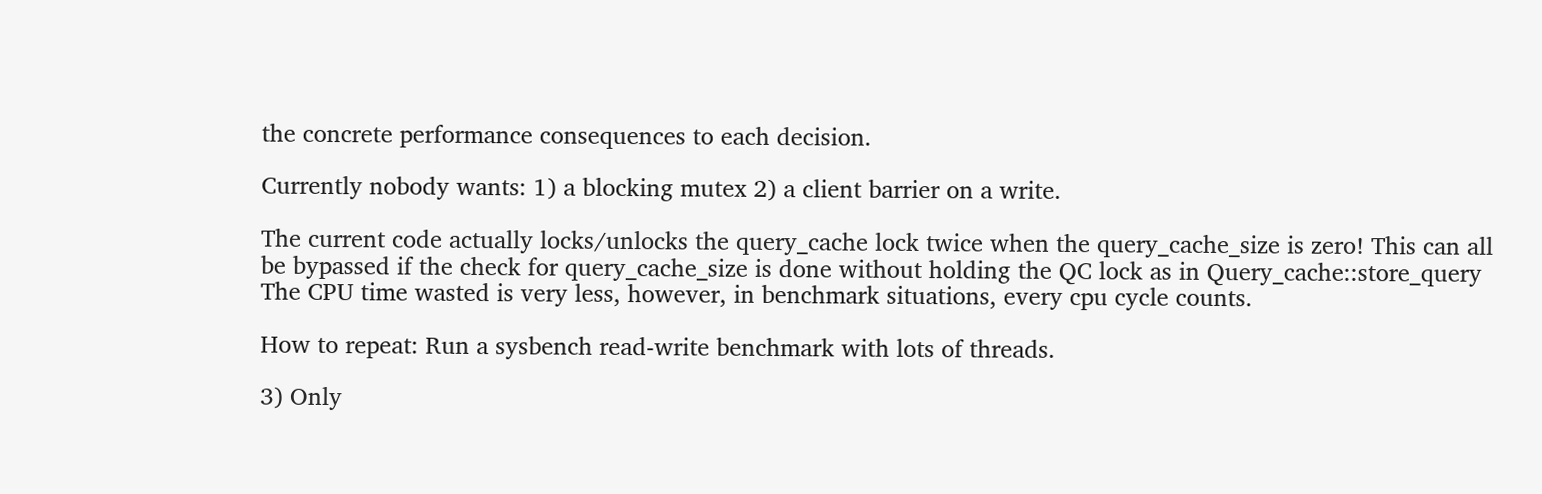the concrete performance consequences to each decision.

Currently nobody wants: 1) a blocking mutex 2) a client barrier on a write.

The current code actually locks/unlocks the query_cache lock twice when the query_cache_size is zero! This can all be bypassed if the check for query_cache_size is done without holding the QC lock as in Query_cache::store_query The CPU time wasted is very less, however, in benchmark situations, every cpu cycle counts.

How to repeat: Run a sysbench read-write benchmark with lots of threads.

3) Only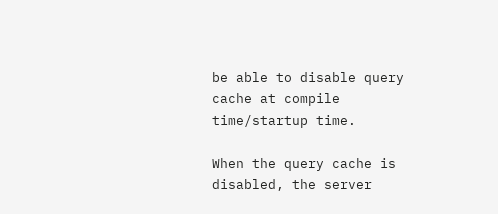be able to disable query cache at compile time/startup time.

When the query cache is disabled, the server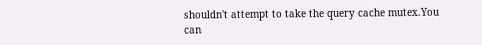shouldn't attempt to take the query cache mutex.You can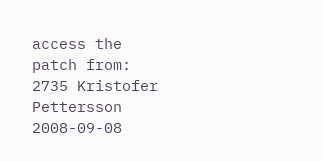access the patch from: 2735 Kristofer Pettersson 2008-09-08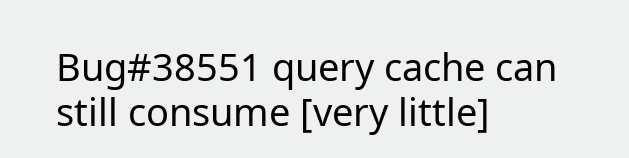Bug#38551 query cache can still consume [very little]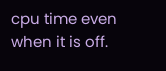cpu time even when it is off.